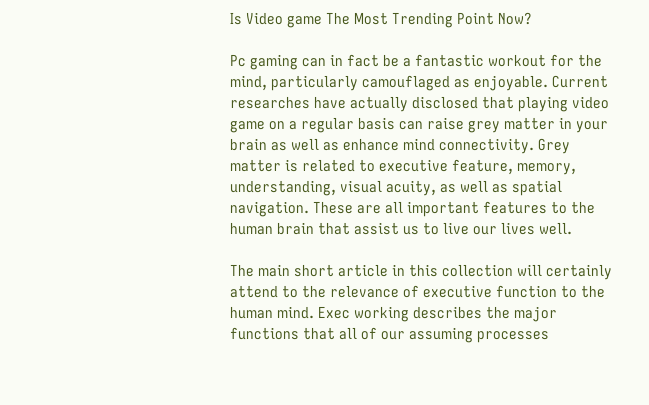Is Video game The Most Trending Point Now?

Pc gaming can in fact be a fantastic workout for the mind, particularly camouflaged as enjoyable. Current researches have actually disclosed that playing video game on a regular basis can raise grey matter in your brain as well as enhance mind connectivity. Grey matter is related to executive feature, memory, understanding, visual acuity, as well as spatial navigation. These are all important features to the human brain that assist us to live our lives well.

The main short article in this collection will certainly attend to the relevance of executive function to the human mind. Exec working describes the major functions that all of our assuming processes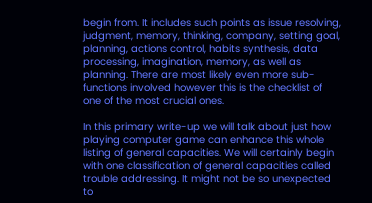begin from. It includes such points as issue resolving, judgment, memory, thinking, company, setting goal, planning, actions control, habits synthesis, data processing, imagination, memory, as well as planning. There are most likely even more sub-functions involved however this is the checklist of one of the most crucial ones.

In this primary write-up we will talk about just how playing computer game can enhance this whole listing of general capacities. We will certainly begin with one classification of general capacities called trouble addressing. It might not be so unexpected to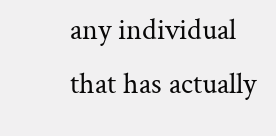any individual that has actually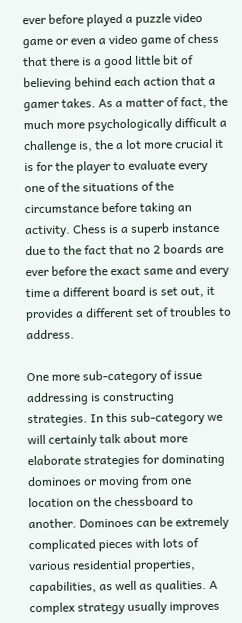ever before played a puzzle video game or even a video game of chess that there is a good little bit of believing behind each action that a gamer takes. As a matter of fact, the much more psychologically difficult a challenge is, the a lot more crucial it is for the player to evaluate every one of the situations of the circumstance before taking an activity. Chess is a superb instance due to the fact that no 2 boards are ever before the exact same and every time a different board is set out, it provides a different set of troubles to address.

One more sub-category of issue addressing is constructing strategies. In this sub-category we will certainly talk about more elaborate strategies for dominating dominoes or moving from one location on the chessboard to another. Dominoes can be extremely complicated pieces with lots of various residential properties, capabilities, as well as qualities. A complex strategy usually improves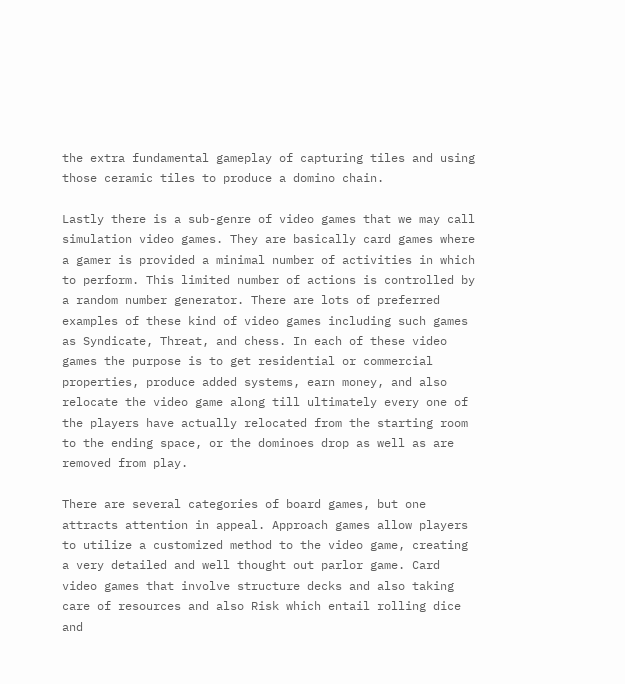the extra fundamental gameplay of capturing tiles and using those ceramic tiles to produce a domino chain.

Lastly there is a sub-genre of video games that we may call simulation video games. They are basically card games where a gamer is provided a minimal number of activities in which to perform. This limited number of actions is controlled by a random number generator. There are lots of preferred examples of these kind of video games including such games as Syndicate, Threat, and chess. In each of these video games the purpose is to get residential or commercial properties, produce added systems, earn money, and also relocate the video game along till ultimately every one of the players have actually relocated from the starting room to the ending space, or the dominoes drop as well as are removed from play.

There are several categories of board games, but one attracts attention in appeal. Approach games allow players to utilize a customized method to the video game, creating a very detailed and well thought out parlor game. Card video games that involve structure decks and also taking care of resources and also Risk which entail rolling dice and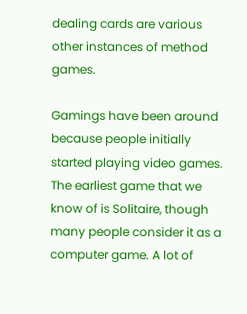dealing cards are various other instances of method games.

Gamings have been around because people initially started playing video games. The earliest game that we know of is Solitaire, though many people consider it as a computer game. A lot of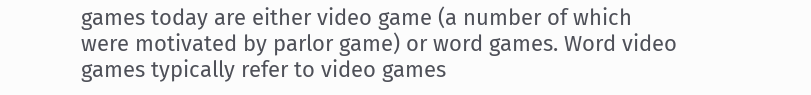games today are either video game (a number of which were motivated by parlor game) or word games. Word video games typically refer to video games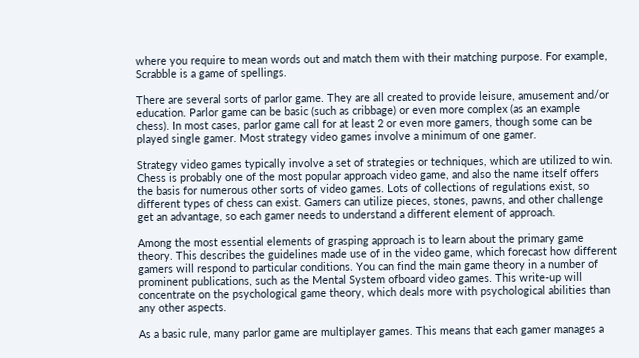where you require to mean words out and match them with their matching purpose. For example, Scrabble is a game of spellings.

There are several sorts of parlor game. They are all created to provide leisure, amusement and/or education. Parlor game can be basic (such as cribbage) or even more complex (as an example chess). In most cases, parlor game call for at least 2 or even more gamers, though some can be played single gamer. Most strategy video games involve a minimum of one gamer.

Strategy video games typically involve a set of strategies or techniques, which are utilized to win. Chess is probably one of the most popular approach video game, and also the name itself offers the basis for numerous other sorts of video games. Lots of collections of regulations exist, so different types of chess can exist. Gamers can utilize pieces, stones, pawns, and other challenge get an advantage, so each gamer needs to understand a different element of approach.

Among the most essential elements of grasping approach is to learn about the primary game theory. This describes the guidelines made use of in the video game, which forecast how different gamers will respond to particular conditions. You can find the main game theory in a number of prominent publications, such as the Mental System ofboard video games. This write-up will concentrate on the psychological game theory, which deals more with psychological abilities than any other aspects.

As a basic rule, many parlor game are multiplayer games. This means that each gamer manages a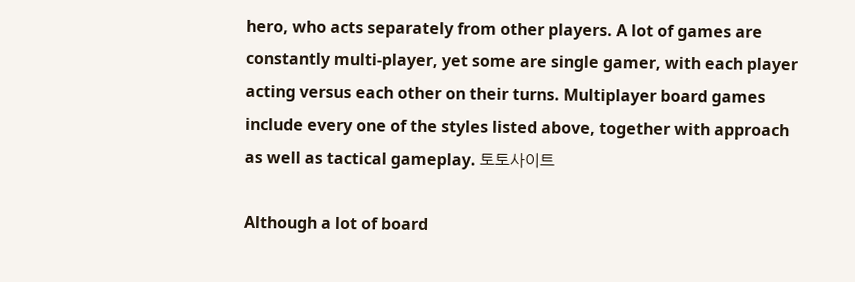hero, who acts separately from other players. A lot of games are constantly multi-player, yet some are single gamer, with each player acting versus each other on their turns. Multiplayer board games include every one of the styles listed above, together with approach as well as tactical gameplay. 토토사이트

Although a lot of board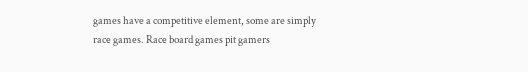games have a competitive element, some are simply race games. Race board games pit gamers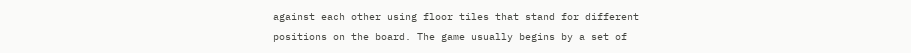against each other using floor tiles that stand for different positions on the board. The game usually begins by a set of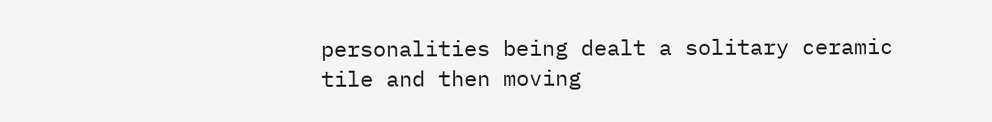personalities being dealt a solitary ceramic tile and then moving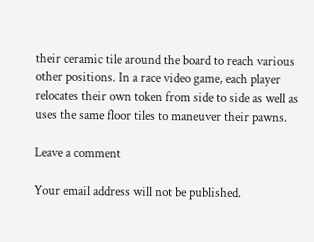their ceramic tile around the board to reach various other positions. In a race video game, each player relocates their own token from side to side as well as uses the same floor tiles to maneuver their pawns.

Leave a comment

Your email address will not be published.